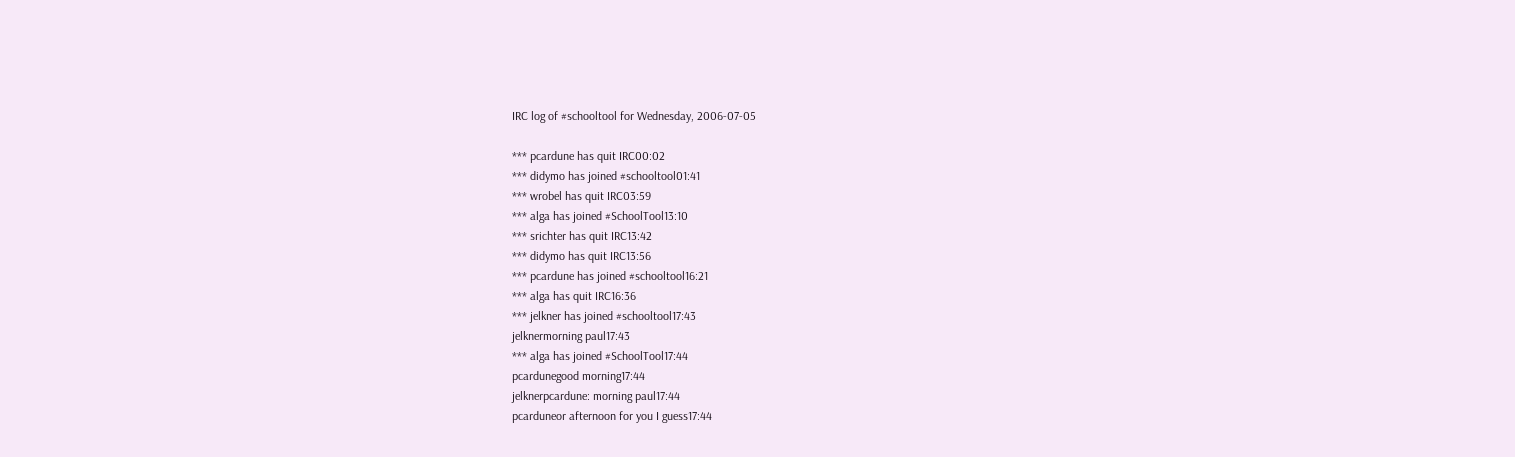IRC log of #schooltool for Wednesday, 2006-07-05

*** pcardune has quit IRC00:02
*** didymo has joined #schooltool01:41
*** wrobel has quit IRC03:59
*** alga has joined #SchoolTool13:10
*** srichter has quit IRC13:42
*** didymo has quit IRC13:56
*** pcardune has joined #schooltool16:21
*** alga has quit IRC16:36
*** jelkner has joined #schooltool17:43
jelknermorning paul17:43
*** alga has joined #SchoolTool17:44
pcardunegood morning17:44
jelknerpcardune: morning paul17:44
pcarduneor afternoon for you I guess17:44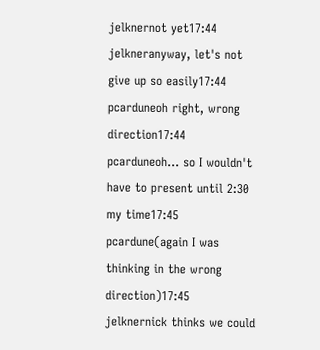jelknernot yet17:44
jelkneranyway, let's not give up so easily17:44
pcarduneoh right, wrong direction17:44
pcarduneoh... so I wouldn't have to present until 2:30 my time17:45
pcardune(again I was thinking in the wrong direction)17:45
jelknernick thinks we could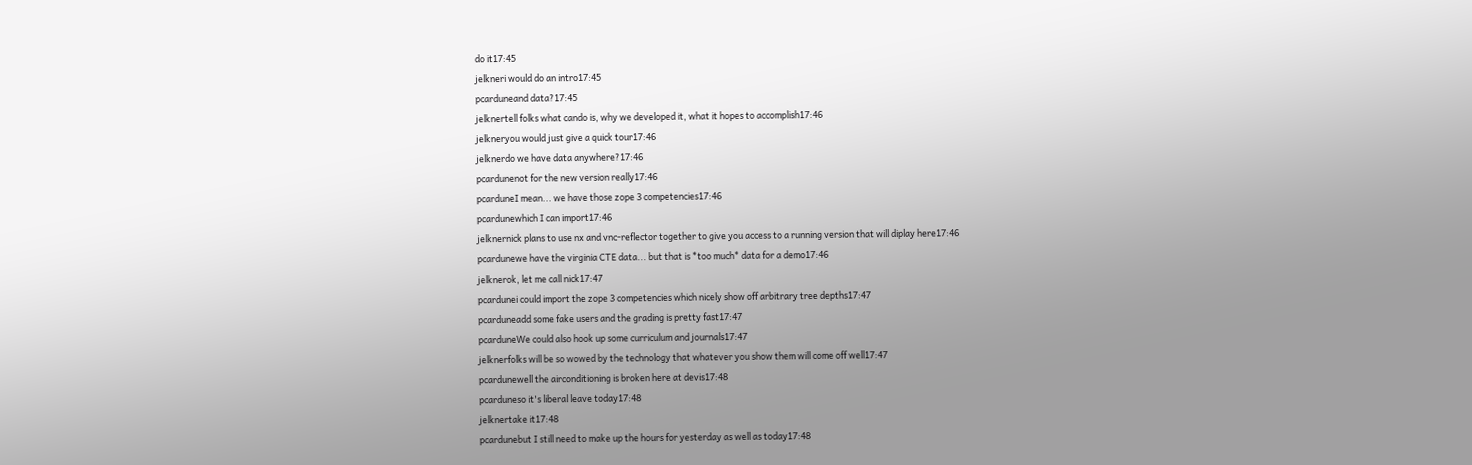do it17:45
jelkneri would do an intro17:45
pcarduneand data?17:45
jelknertell folks what cando is, why we developed it, what it hopes to accomplish17:46
jelkneryou would just give a quick tour17:46
jelknerdo we have data anywhere?17:46
pcardunenot for the new version really17:46
pcarduneI mean... we have those zope 3 competencies17:46
pcardunewhich I can import17:46
jelknernick plans to use nx and vnc-reflector together to give you access to a running version that will diplay here17:46
pcardunewe have the virginia CTE data... but that is *too much* data for a demo17:46
jelknerok, let me call nick17:47
pcardunei could import the zope 3 competencies which nicely show off arbitrary tree depths17:47
pcarduneadd some fake users and the grading is pretty fast17:47
pcarduneWe could also hook up some curriculum and journals17:47
jelknerfolks will be so wowed by the technology that whatever you show them will come off well17:47
pcardunewell the airconditioning is broken here at devis17:48
pcarduneso it's liberal leave today17:48
jelknertake it17:48
pcardunebut I still need to make up the hours for yesterday as well as today17:48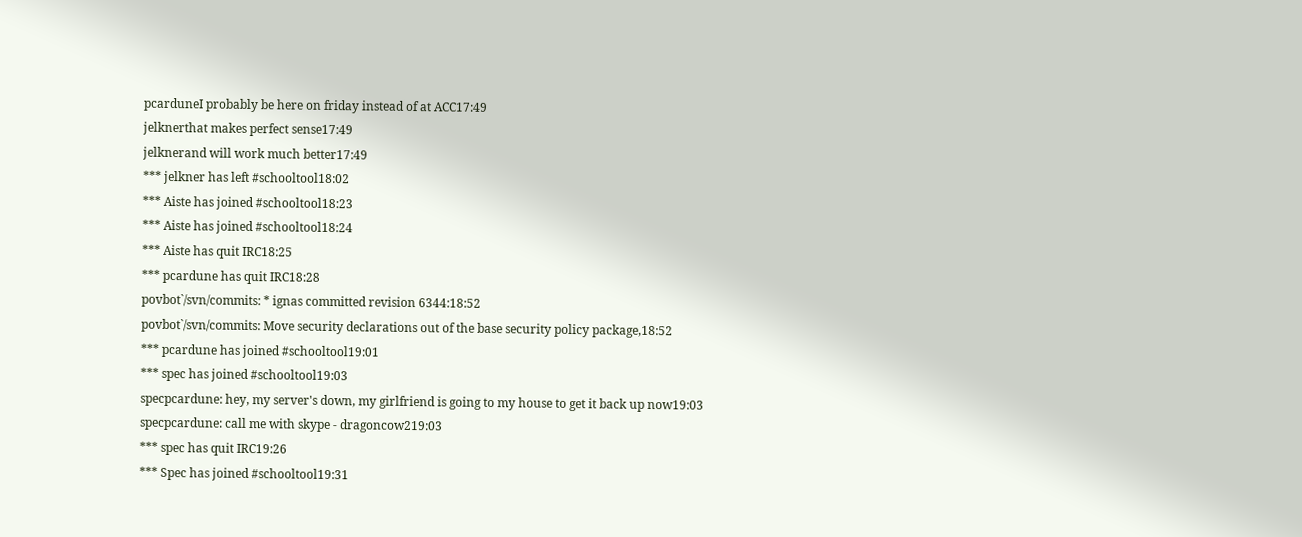pcarduneI probably be here on friday instead of at ACC17:49
jelknerthat makes perfect sense17:49
jelknerand will work much better17:49
*** jelkner has left #schooltool18:02
*** Aiste has joined #schooltool18:23
*** Aiste has joined #schooltool18:24
*** Aiste has quit IRC18:25
*** pcardune has quit IRC18:28
povbot`/svn/commits: * ignas committed revision 6344:18:52
povbot`/svn/commits: Move security declarations out of the base security policy package,18:52
*** pcardune has joined #schooltool19:01
*** spec has joined #schooltool19:03
specpcardune: hey, my server's down, my girlfriend is going to my house to get it back up now19:03
specpcardune: call me with skype - dragoncow219:03
*** spec has quit IRC19:26
*** Spec has joined #schooltool19:31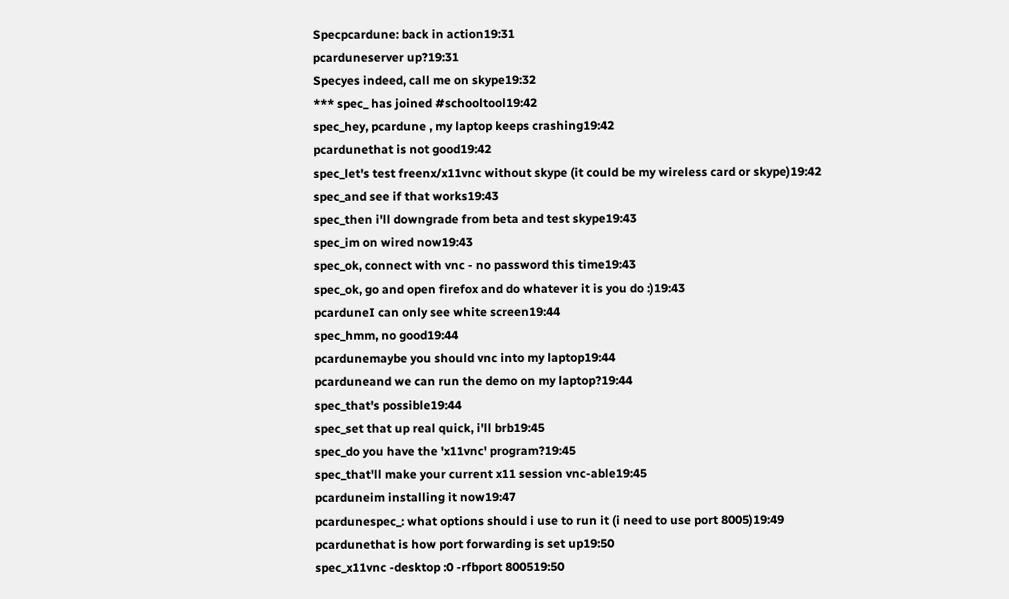Specpcardune: back in action19:31
pcarduneserver up?19:31
Specyes indeed, call me on skype19:32
*** spec_ has joined #schooltool19:42
spec_hey, pcardune , my laptop keeps crashing19:42
pcardunethat is not good19:42
spec_let's test freenx/x11vnc without skype (it could be my wireless card or skype)19:42
spec_and see if that works19:43
spec_then i'll downgrade from beta and test skype19:43
spec_im on wired now19:43
spec_ok, connect with vnc - no password this time19:43
spec_ok, go and open firefox and do whatever it is you do :)19:43
pcarduneI can only see white screen19:44
spec_hmm, no good19:44
pcardunemaybe you should vnc into my laptop19:44
pcarduneand we can run the demo on my laptop?19:44
spec_that's possible19:44
spec_set that up real quick, i'll brb19:45
spec_do you have the 'x11vnc' program?19:45
spec_that'll make your current x11 session vnc-able19:45
pcarduneim installing it now19:47
pcardunespec_: what options should i use to run it (i need to use port 8005)19:49
pcardunethat is how port forwarding is set up19:50
spec_x11vnc -desktop :0 -rfbport 800519:50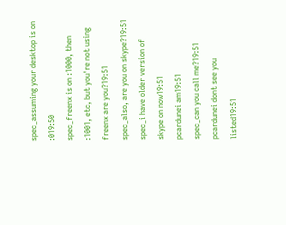spec_assuming your desktop is on :019:50
spec_freenx is on :1000, then :1001, etc, but you're not using freenx are you?19:51
spec_also, are you on skype?19:51
spec_i have older version of skype on now19:51
pcardunei am19:51
spec_can you call me?19:51
pcardunei dont see you listed19:51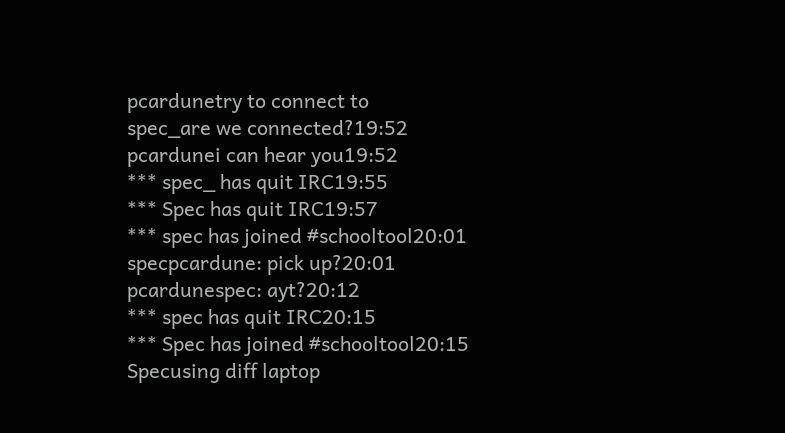pcardunetry to connect to
spec_are we connected?19:52
pcardunei can hear you19:52
*** spec_ has quit IRC19:55
*** Spec has quit IRC19:57
*** spec has joined #schooltool20:01
specpcardune: pick up?20:01
pcardunespec: ayt?20:12
*** spec has quit IRC20:15
*** Spec has joined #schooltool20:15
Specusing diff laptop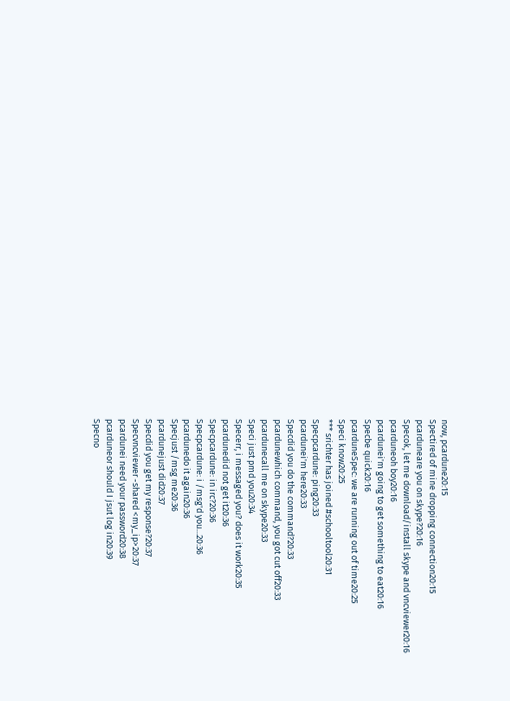now, pcardune20:15
Spectired of mine dropping connection20:15
pcarduneare you on skype?20:16
Specok, let me download/install skype and vncviewer20:16
pcarduneoh boy20:16
pcardunei'm going to get something to eat20:16
Specbe quick20:16
pcarduneSpec: we are running out of time20:25
Speci know20:25
*** srichter has joined #schooltool20:31
Specpcardune: ping20:33
pcardunei'm here20:33
Specdid you do the command?20:33
pcardunewhich command, you got cut off20:33
pcardunecall me on skype20:33
Speci just pmd you20:34
Specerr, i messaged you? does it work20:35
pcardunedid not get it20:36
Specpcardune: in irc?20:36
Specpcardune: i /msg'd you...20:36
pcardunedo it again20:36
Specjust /msg me20:36
pcardunejust did20:37
Specdid you get my response?20:37
Specvncviewer -shared <my_ip>20:37
pcardunei need your password20:38
pcarduneor should I jsut log in20:39
Specno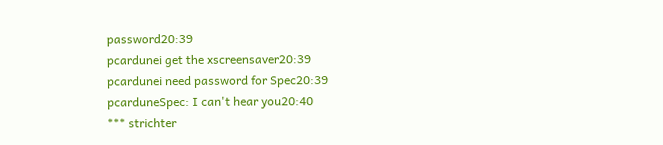password20:39
pcardunei get the xscreensaver20:39
pcardunei need password for Spec20:39
pcarduneSpec: I can't hear you20:40
*** strichter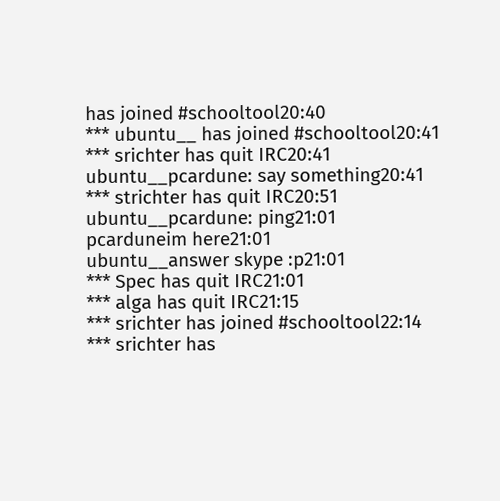has joined #schooltool20:40
*** ubuntu__ has joined #schooltool20:41
*** srichter has quit IRC20:41
ubuntu__pcardune: say something20:41
*** strichter has quit IRC20:51
ubuntu__pcardune: ping21:01
pcarduneim here21:01
ubuntu__answer skype :p21:01
*** Spec has quit IRC21:01
*** alga has quit IRC21:15
*** srichter has joined #schooltool22:14
*** srichter has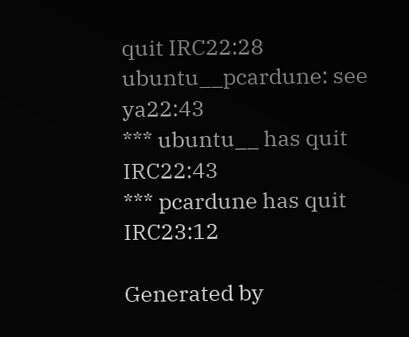quit IRC22:28
ubuntu__pcardune: see ya22:43
*** ubuntu__ has quit IRC22:43
*** pcardune has quit IRC23:12

Generated by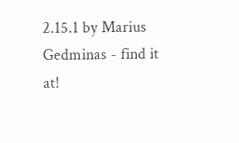2.15.1 by Marius Gedminas - find it at!